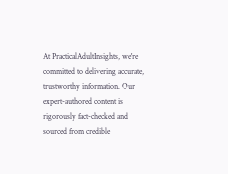At PracticalAdultInsights, we're committed to delivering accurate, trustworthy information. Our expert-authored content is rigorously fact-checked and sourced from credible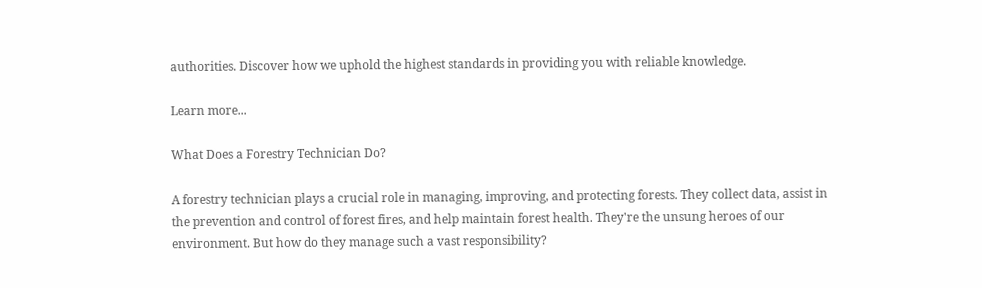authorities. Discover how we uphold the highest standards in providing you with reliable knowledge.

Learn more...

What Does a Forestry Technician Do?

A forestry technician plays a crucial role in managing, improving, and protecting forests. They collect data, assist in the prevention and control of forest fires, and help maintain forest health. They're the unsung heroes of our environment. But how do they manage such a vast responsibility?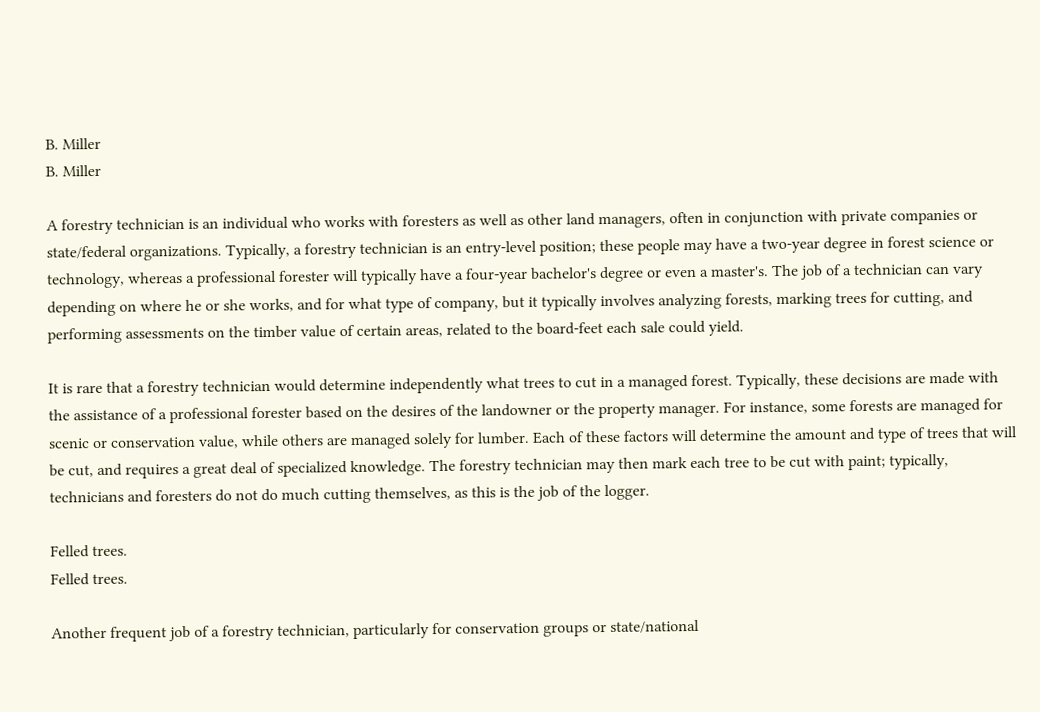B. Miller
B. Miller

A forestry technician is an individual who works with foresters as well as other land managers, often in conjunction with private companies or state/federal organizations. Typically, a forestry technician is an entry-level position; these people may have a two-year degree in forest science or technology, whereas a professional forester will typically have a four-year bachelor's degree or even a master's. The job of a technician can vary depending on where he or she works, and for what type of company, but it typically involves analyzing forests, marking trees for cutting, and performing assessments on the timber value of certain areas, related to the board-feet each sale could yield.

It is rare that a forestry technician would determine independently what trees to cut in a managed forest. Typically, these decisions are made with the assistance of a professional forester based on the desires of the landowner or the property manager. For instance, some forests are managed for scenic or conservation value, while others are managed solely for lumber. Each of these factors will determine the amount and type of trees that will be cut, and requires a great deal of specialized knowledge. The forestry technician may then mark each tree to be cut with paint; typically, technicians and foresters do not do much cutting themselves, as this is the job of the logger.

Felled trees.
Felled trees.

Another frequent job of a forestry technician, particularly for conservation groups or state/national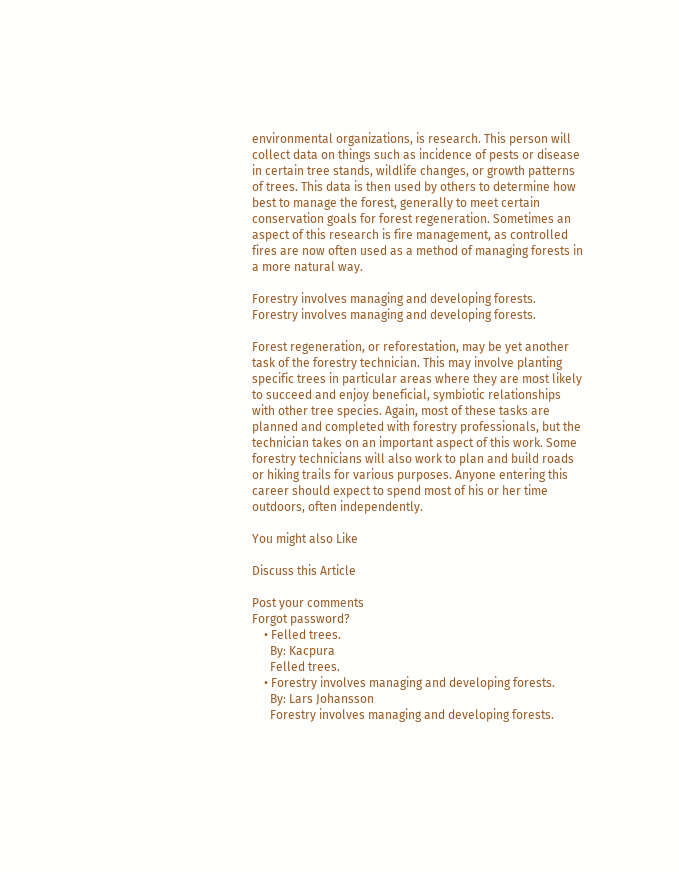environmental organizations, is research. This person will collect data on things such as incidence of pests or disease in certain tree stands, wildlife changes, or growth patterns of trees. This data is then used by others to determine how best to manage the forest, generally to meet certain conservation goals for forest regeneration. Sometimes an aspect of this research is fire management, as controlled fires are now often used as a method of managing forests in a more natural way.

Forestry involves managing and developing forests.
Forestry involves managing and developing forests.

Forest regeneration, or reforestation, may be yet another task of the forestry technician. This may involve planting specific trees in particular areas where they are most likely to succeed and enjoy beneficial, symbiotic relationships with other tree species. Again, most of these tasks are planned and completed with forestry professionals, but the technician takes on an important aspect of this work. Some forestry technicians will also work to plan and build roads or hiking trails for various purposes. Anyone entering this career should expect to spend most of his or her time outdoors, often independently.

You might also Like

Discuss this Article

Post your comments
Forgot password?
    • Felled trees.
      By: Kacpura
      Felled trees.
    • Forestry involves managing and developing forests.
      By: Lars Johansson
      Forestry involves managing and developing forests.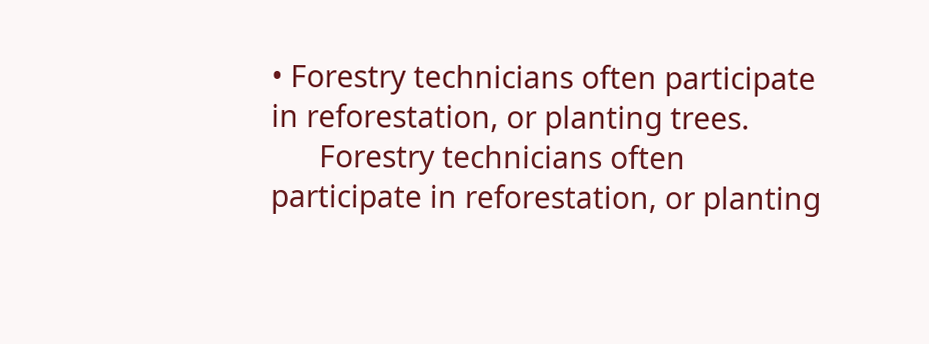• Forestry technicians often participate in reforestation, or planting trees.
      Forestry technicians often participate in reforestation, or planting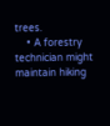trees.
    • A forestry technician might maintain hiking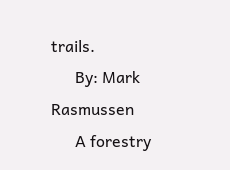trails.
      By: Mark Rasmussen
      A forestry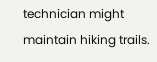technician might maintain hiking trails.